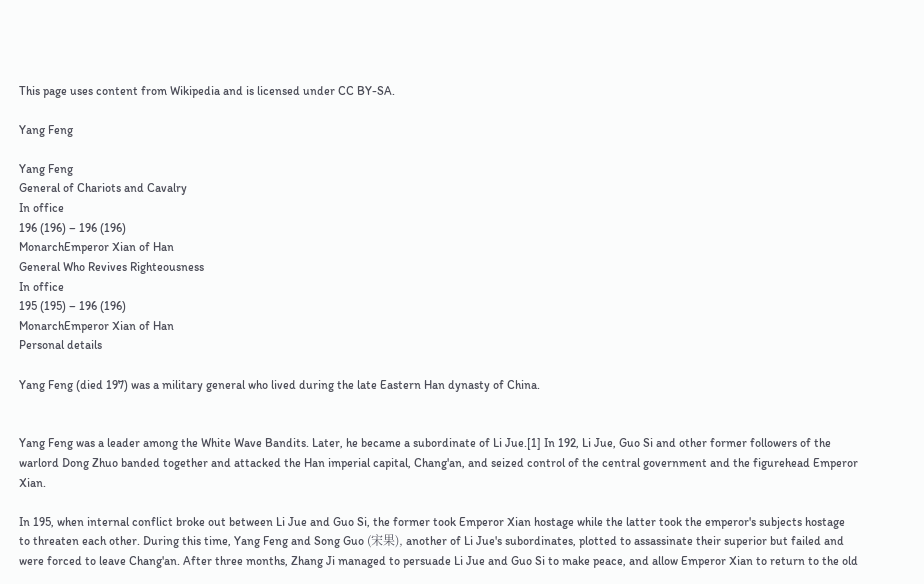This page uses content from Wikipedia and is licensed under CC BY-SA.

Yang Feng

Yang Feng
General of Chariots and Cavalry
In office
196 (196) – 196 (196)
MonarchEmperor Xian of Han
General Who Revives Righteousness
In office
195 (195) – 196 (196)
MonarchEmperor Xian of Han
Personal details

Yang Feng (died 197) was a military general who lived during the late Eastern Han dynasty of China.


Yang Feng was a leader among the White Wave Bandits. Later, he became a subordinate of Li Jue.[1] In 192, Li Jue, Guo Si and other former followers of the warlord Dong Zhuo banded together and attacked the Han imperial capital, Chang'an, and seized control of the central government and the figurehead Emperor Xian.

In 195, when internal conflict broke out between Li Jue and Guo Si, the former took Emperor Xian hostage while the latter took the emperor's subjects hostage to threaten each other. During this time, Yang Feng and Song Guo (宋果), another of Li Jue's subordinates, plotted to assassinate their superior but failed and were forced to leave Chang'an. After three months, Zhang Ji managed to persuade Li Jue and Guo Si to make peace, and allow Emperor Xian to return to the old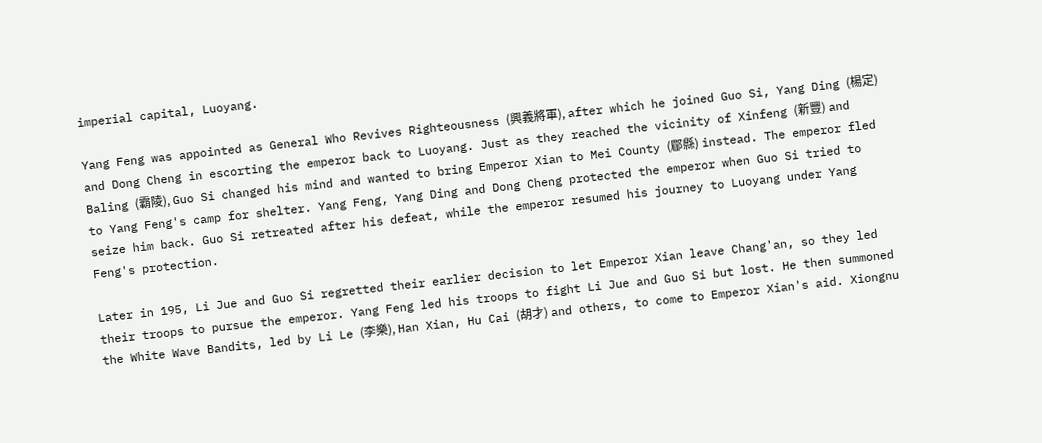imperial capital, Luoyang.

Yang Feng was appointed as General Who Revives Righteousness (興義將軍), after which he joined Guo Si, Yang Ding (楊定) and Dong Cheng in escorting the emperor back to Luoyang. Just as they reached the vicinity of Xinfeng (新豐) and Baling (霸陵), Guo Si changed his mind and wanted to bring Emperor Xian to Mei County (郿縣) instead. The emperor fled to Yang Feng's camp for shelter. Yang Feng, Yang Ding and Dong Cheng protected the emperor when Guo Si tried to seize him back. Guo Si retreated after his defeat, while the emperor resumed his journey to Luoyang under Yang Feng's protection.

Later in 195, Li Jue and Guo Si regretted their earlier decision to let Emperor Xian leave Chang'an, so they led their troops to pursue the emperor. Yang Feng led his troops to fight Li Jue and Guo Si but lost. He then summoned the White Wave Bandits, led by Li Le (李樂), Han Xian, Hu Cai (胡才) and others, to come to Emperor Xian's aid. Xiongnu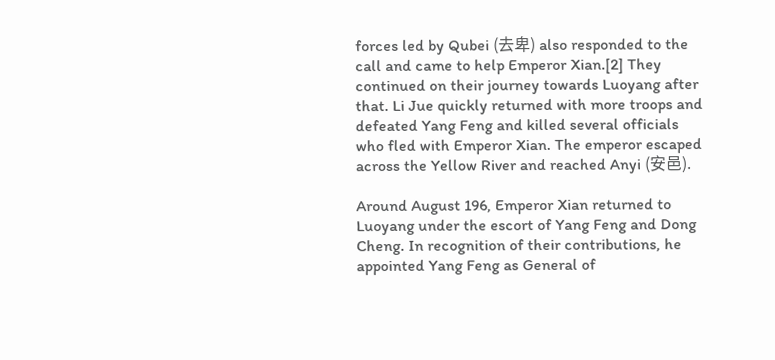forces led by Qubei (去卑) also responded to the call and came to help Emperor Xian.[2] They continued on their journey towards Luoyang after that. Li Jue quickly returned with more troops and defeated Yang Feng and killed several officials who fled with Emperor Xian. The emperor escaped across the Yellow River and reached Anyi (安邑).

Around August 196, Emperor Xian returned to Luoyang under the escort of Yang Feng and Dong Cheng. In recognition of their contributions, he appointed Yang Feng as General of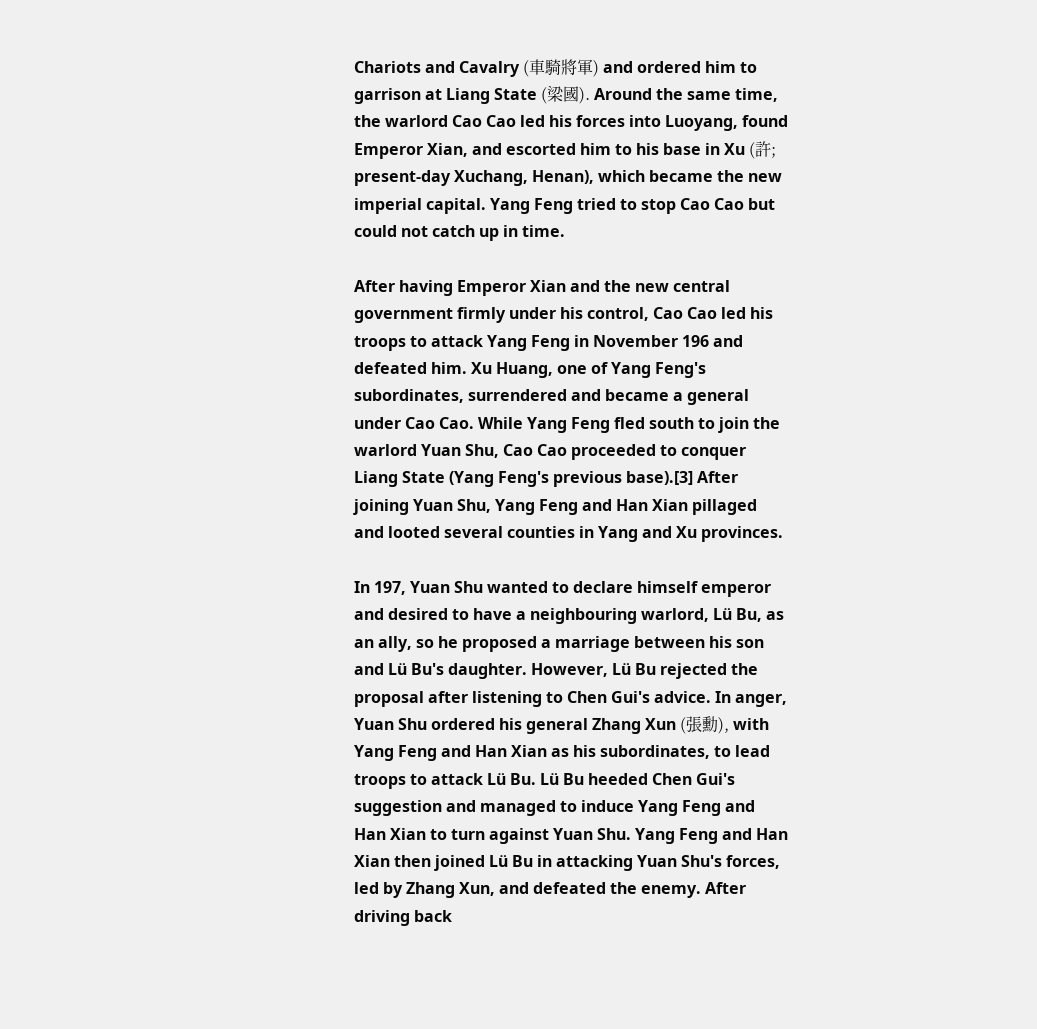Chariots and Cavalry (車騎將軍) and ordered him to garrison at Liang State (梁國). Around the same time, the warlord Cao Cao led his forces into Luoyang, found Emperor Xian, and escorted him to his base in Xu (許; present-day Xuchang, Henan), which became the new imperial capital. Yang Feng tried to stop Cao Cao but could not catch up in time.

After having Emperor Xian and the new central government firmly under his control, Cao Cao led his troops to attack Yang Feng in November 196 and defeated him. Xu Huang, one of Yang Feng's subordinates, surrendered and became a general under Cao Cao. While Yang Feng fled south to join the warlord Yuan Shu, Cao Cao proceeded to conquer Liang State (Yang Feng's previous base).[3] After joining Yuan Shu, Yang Feng and Han Xian pillaged and looted several counties in Yang and Xu provinces.

In 197, Yuan Shu wanted to declare himself emperor and desired to have a neighbouring warlord, Lü Bu, as an ally, so he proposed a marriage between his son and Lü Bu's daughter. However, Lü Bu rejected the proposal after listening to Chen Gui's advice. In anger, Yuan Shu ordered his general Zhang Xun (張勳), with Yang Feng and Han Xian as his subordinates, to lead troops to attack Lü Bu. Lü Bu heeded Chen Gui's suggestion and managed to induce Yang Feng and Han Xian to turn against Yuan Shu. Yang Feng and Han Xian then joined Lü Bu in attacking Yuan Shu's forces, led by Zhang Xun, and defeated the enemy. After driving back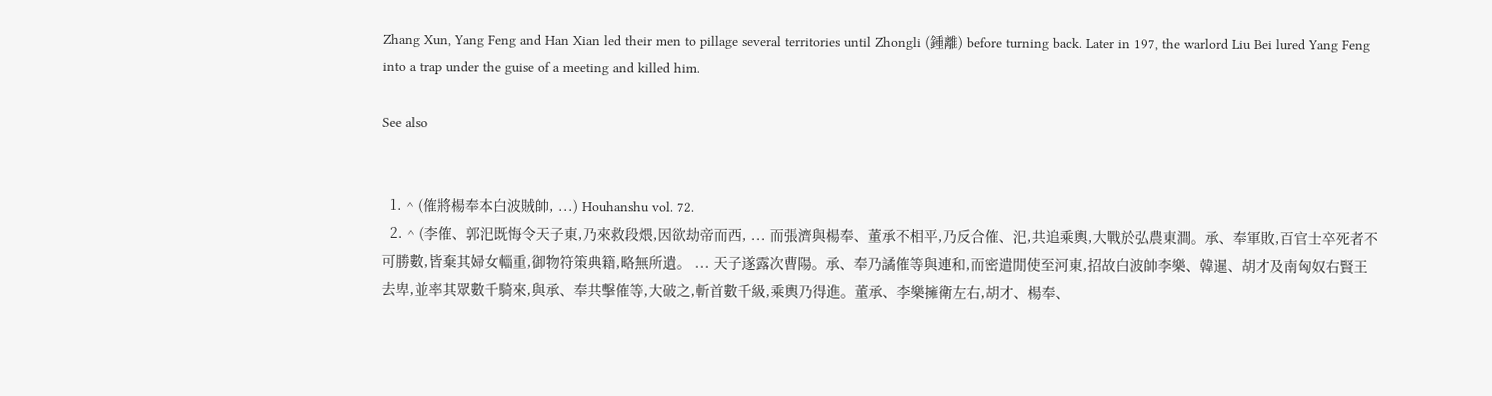Zhang Xun, Yang Feng and Han Xian led their men to pillage several territories until Zhongli (鍾離) before turning back. Later in 197, the warlord Liu Bei lured Yang Feng into a trap under the guise of a meeting and killed him.

See also


  1. ^ (傕將楊奉本白波賊帥, ...) Houhanshu vol. 72.
  2. ^ (李傕、郭汜既悔令天子東,乃來救段煨,因欲劫帝而西, ... 而張濟與楊奉、董承不相平,乃反合傕、汜,共追乘輿,大戰於弘農東澗。承、奉軍敗,百官士卒死者不可勝數,皆棄其婦女輜重,御物符策典籍,略無所遺。 ... 天子遂露次曹陽。承、奉乃譎傕等與連和,而密遣閒使至河東,招故白波帥李樂、韓暹、胡才及南匈奴右賢王去卑,並率其眾數千騎來,與承、奉共擊傕等,大破之,斬首數千級,乘輿乃得進。董承、李樂擁衛左右,胡才、楊奉、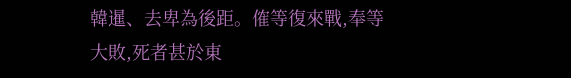韓暹、去卑為後距。傕等復來戰,奉等大敗,死者甚於東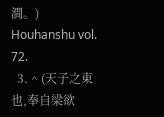澗。) Houhanshu vol. 72.
  3. ^ (天子之東也,奉自梁欲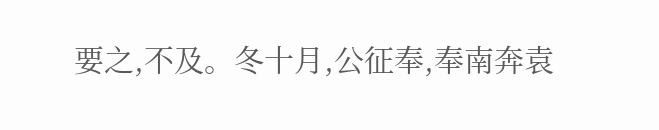要之,不及。冬十月,公征奉,奉南奔袁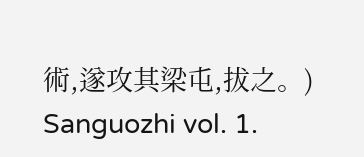術,遂攻其梁屯,拔之。) Sanguozhi vol. 1.